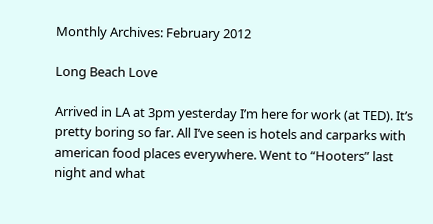Monthly Archives: February 2012

Long Beach Love

Arrived in LA at 3pm yesterday I’m here for work (at TED). It’s pretty boring so far. All I’ve seen is hotels and carparks with american food places everywhere. Went to “Hooters” last night and what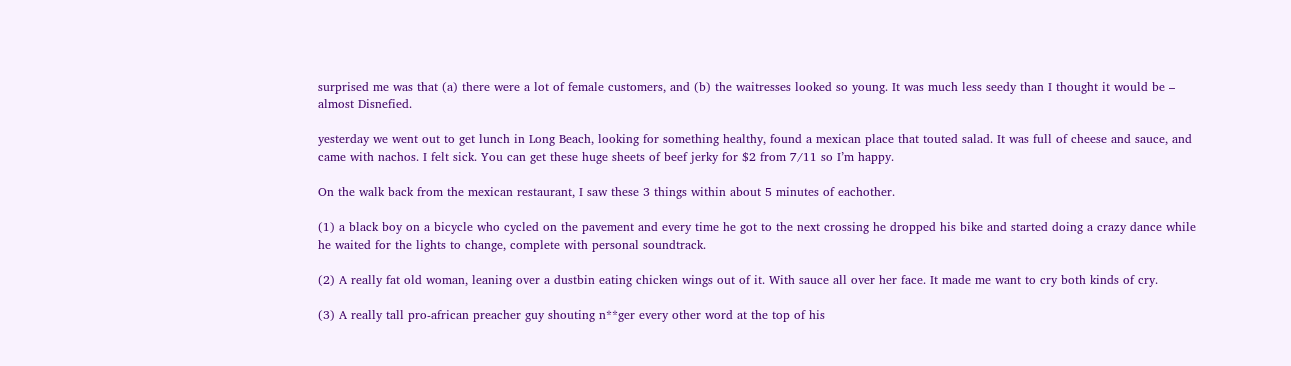surprised me was that (a) there were a lot of female customers, and (b) the waitresses looked so young. It was much less seedy than I thought it would be – almost Disnefied.

yesterday we went out to get lunch in Long Beach, looking for something healthy, found a mexican place that touted salad. It was full of cheese and sauce, and came with nachos. I felt sick. You can get these huge sheets of beef jerky for $2 from 7/11 so I’m happy.

On the walk back from the mexican restaurant, I saw these 3 things within about 5 minutes of eachother.

(1) a black boy on a bicycle who cycled on the pavement and every time he got to the next crossing he dropped his bike and started doing a crazy dance while he waited for the lights to change, complete with personal soundtrack.

(2) A really fat old woman, leaning over a dustbin eating chicken wings out of it. With sauce all over her face. It made me want to cry both kinds of cry.

(3) A really tall pro-african preacher guy shouting n**ger every other word at the top of his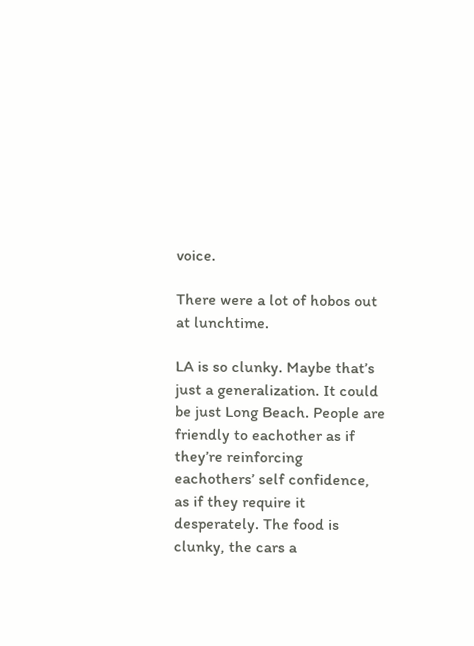voice.

There were a lot of hobos out at lunchtime.

LA is so clunky. Maybe that’s just a generalization. It could be just Long Beach. People are friendly to eachother as if they’re reinforcing eachothers’ self confidence, as if they require it desperately. The food is clunky, the cars a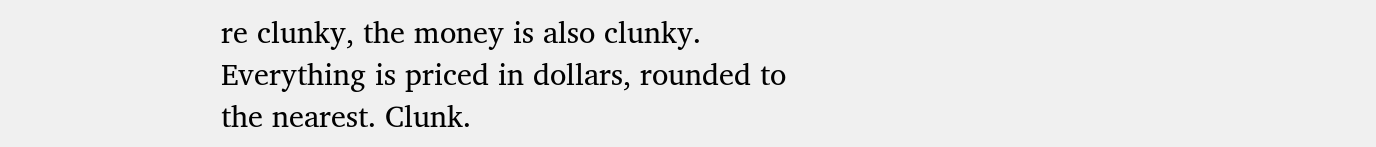re clunky, the money is also clunky. Everything is priced in dollars, rounded to the nearest. Clunk.